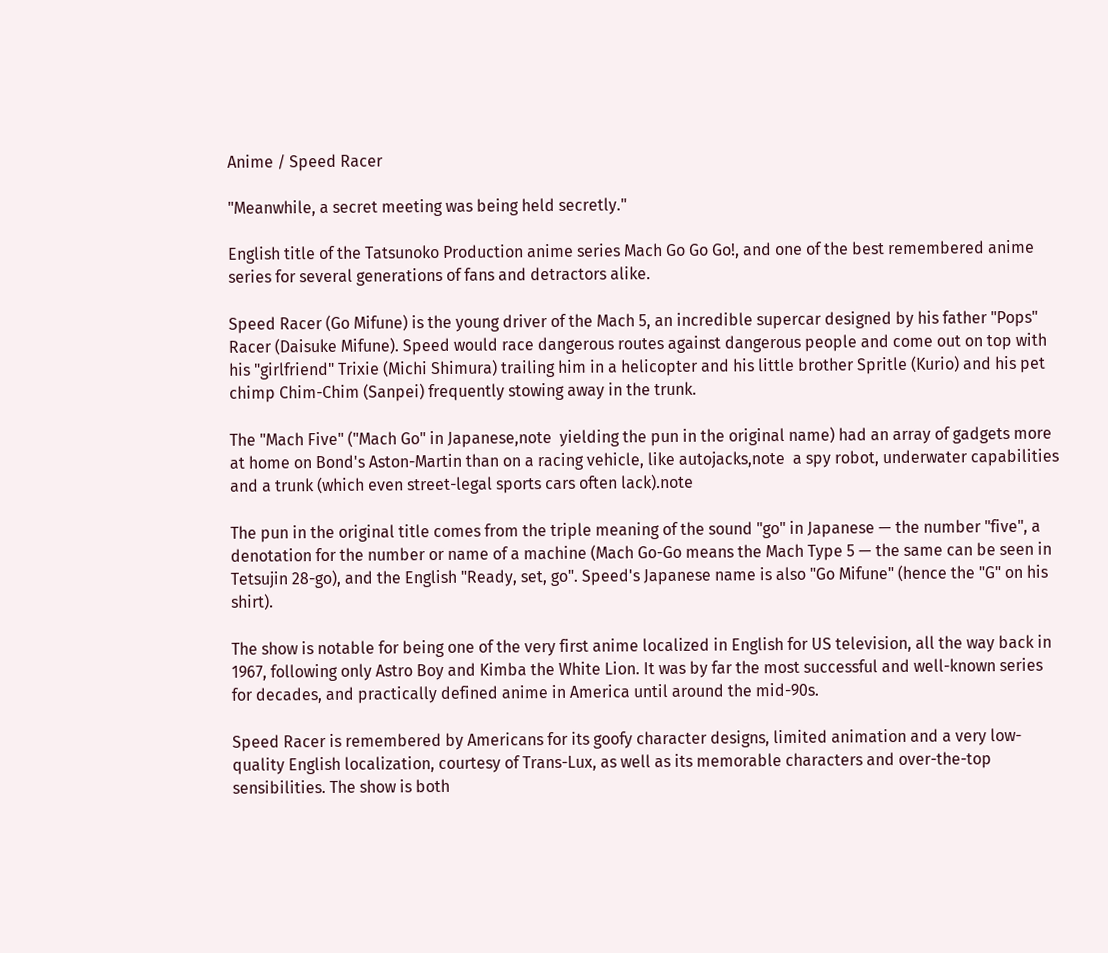Anime / Speed Racer

"Meanwhile, a secret meeting was being held secretly."

English title of the Tatsunoko Production anime series Mach Go Go Go!, and one of the best remembered anime series for several generations of fans and detractors alike.

Speed Racer (Go Mifune) is the young driver of the Mach 5, an incredible supercar designed by his father "Pops" Racer (Daisuke Mifune). Speed would race dangerous routes against dangerous people and come out on top with his "girlfriend" Trixie (Michi Shimura) trailing him in a helicopter and his little brother Spritle (Kurio) and his pet chimp Chim-Chim (Sanpei) frequently stowing away in the trunk.

The "Mach Five" ("Mach Go" in Japanese,note  yielding the pun in the original name) had an array of gadgets more at home on Bond's Aston-Martin than on a racing vehicle, like autojacks,note  a spy robot, underwater capabilities and a trunk (which even street-legal sports cars often lack).note

The pun in the original title comes from the triple meaning of the sound "go" in Japanese — the number "five", a denotation for the number or name of a machine (Mach Go-Go means the Mach Type 5 — the same can be seen in Tetsujin 28-go), and the English "Ready, set, go". Speed's Japanese name is also "Go Mifune" (hence the "G" on his shirt).

The show is notable for being one of the very first anime localized in English for US television, all the way back in 1967, following only Astro Boy and Kimba the White Lion. It was by far the most successful and well-known series for decades, and practically defined anime in America until around the mid-90s.

Speed Racer is remembered by Americans for its goofy character designs, limited animation and a very low-quality English localization, courtesy of Trans-Lux, as well as its memorable characters and over-the-top sensibilities. The show is both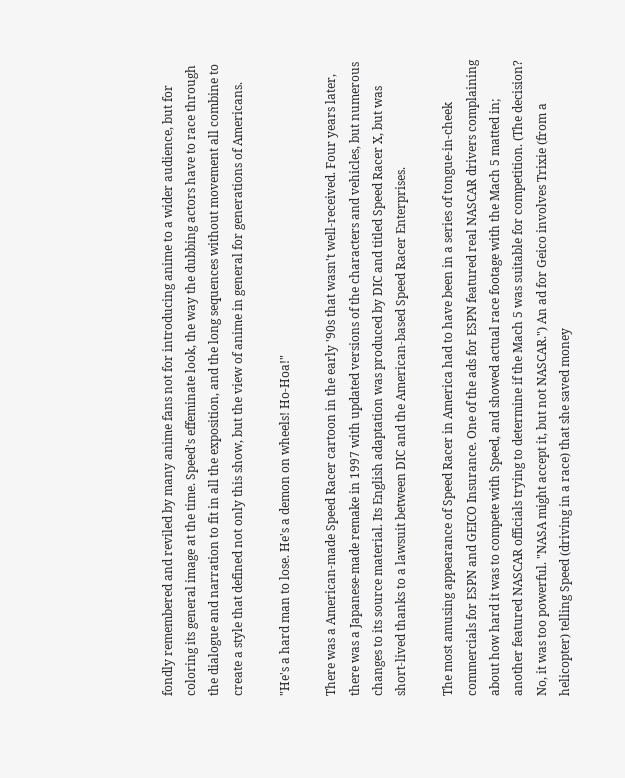fondly remembered and reviled by many anime fans not for introducing anime to a wider audience, but for coloring its general image at the time. Speed's effeminate look, the way the dubbing actors have to race through the dialogue and narration to fit in all the exposition, and the long sequences without movement all combine to create a style that defined not only this show, but the view of anime in general for generations of Americans.

"He's a hard man to lose. He's a demon on wheels! Ho-Hoa!"

There was a American-made Speed Racer cartoon in the early '90s that wasn't well-received. Four years later, there was a Japanese-made remake in 1997 with updated versions of the characters and vehicles, but numerous changes to its source material. Its English adaptation was produced by DIC and titled Speed Racer X, but was short-lived thanks to a lawsuit between DIC and the American-based Speed Racer Enterprises.

The most amusing appearance of Speed Racer in America had to have been in a series of tongue-in-cheek commercials for ESPN and GEICO Insurance. One of the ads for ESPN featured real NASCAR drivers complaining about how hard it was to compete with Speed, and showed actual race footage with the Mach 5 matted in; another featured NASCAR officials trying to determine if the Mach 5 was suitable for competition. (The decision? No, it was too powerful. "NASA might accept it, but not NASCAR.") An ad for Geico involves Trixie (from a helicopter) telling Speed (driving in a race) that she saved money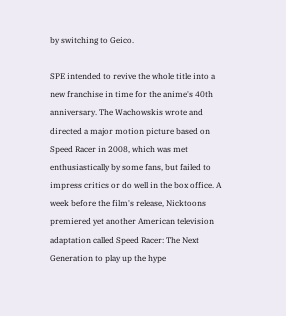by switching to Geico.

SPE intended to revive the whole title into a new franchise in time for the anime's 40th anniversary. The Wachowskis wrote and directed a major motion picture based on Speed Racer in 2008, which was met enthusiastically by some fans, but failed to impress critics or do well in the box office. A week before the film's release, Nicktoons premiered yet another American television adaptation called Speed Racer: The Next Generation to play up the hype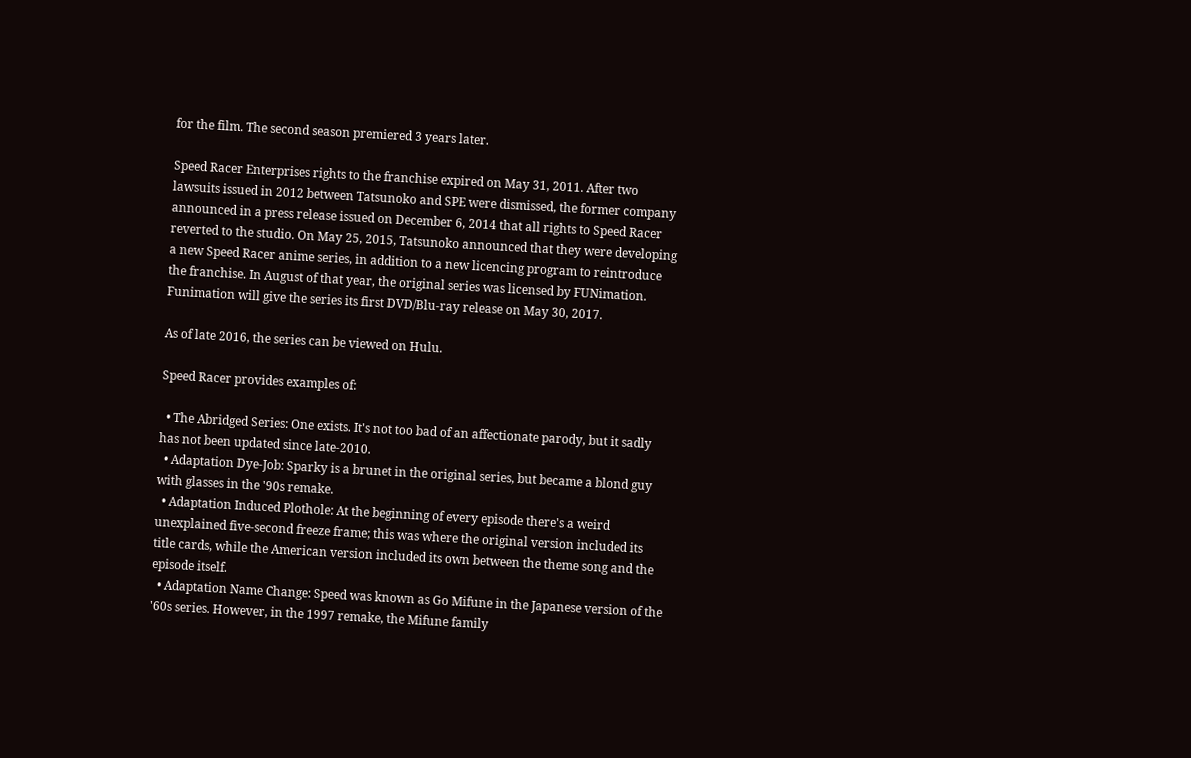for the film. The second season premiered 3 years later.

Speed Racer Enterprises rights to the franchise expired on May 31, 2011. After two lawsuits issued in 2012 between Tatsunoko and SPE were dismissed, the former company announced in a press release issued on December 6, 2014 that all rights to Speed Racer reverted to the studio. On May 25, 2015, Tatsunoko announced that they were developing a new Speed Racer anime series, in addition to a new licencing program to reintroduce the franchise. In August of that year, the original series was licensed by FUNimation. Funimation will give the series its first DVD/Blu-ray release on May 30, 2017.

As of late 2016, the series can be viewed on Hulu.

Speed Racer provides examples of:

  • The Abridged Series: One exists. It's not too bad of an affectionate parody, but it sadly has not been updated since late-2010.
  • Adaptation Dye-Job: Sparky is a brunet in the original series, but became a blond guy with glasses in the '90s remake.
  • Adaptation Induced Plothole: At the beginning of every episode there's a weird unexplained five-second freeze frame; this was where the original version included its title cards, while the American version included its own between the theme song and the episode itself.
  • Adaptation Name Change: Speed was known as Go Mifune in the Japanese version of the '60s series. However, in the 1997 remake, the Mifune family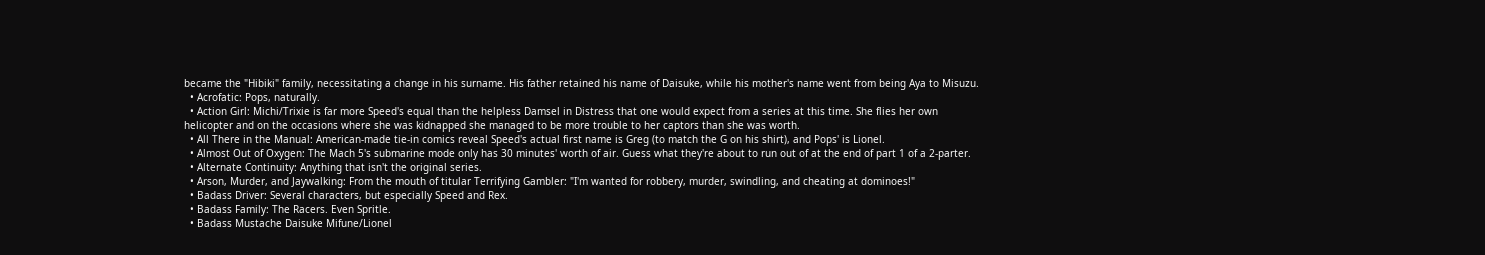became the "Hibiki" family, necessitating a change in his surname. His father retained his name of Daisuke, while his mother's name went from being Aya to Misuzu.
  • Acrofatic: Pops, naturally.
  • Action Girl: Michi/Trixie is far more Speed's equal than the helpless Damsel in Distress that one would expect from a series at this time. She flies her own helicopter and on the occasions where she was kidnapped she managed to be more trouble to her captors than she was worth.
  • All There in the Manual: American-made tie-in comics reveal Speed's actual first name is Greg (to match the G on his shirt), and Pops' is Lionel.
  • Almost Out of Oxygen: The Mach 5's submarine mode only has 30 minutes' worth of air. Guess what they're about to run out of at the end of part 1 of a 2-parter.
  • Alternate Continuity: Anything that isn't the original series.
  • Arson, Murder, and Jaywalking: From the mouth of titular Terrifying Gambler: "I'm wanted for robbery, murder, swindling, and cheating at dominoes!"
  • Badass Driver: Several characters, but especially Speed and Rex.
  • Badass Family: The Racers. Even Spritle.
  • Badass Mustache Daisuke Mifune/Lionel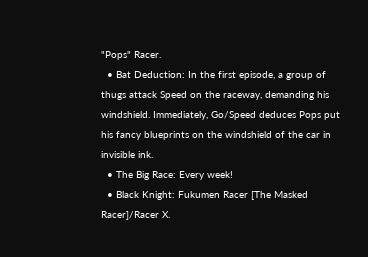"Pops" Racer.
  • Bat Deduction: In the first episode, a group of thugs attack Speed on the raceway, demanding his windshield. Immediately, Go/Speed deduces Pops put his fancy blueprints on the windshield of the car in invisible ink.
  • The Big Race: Every week!
  • Black Knight: Fukumen Racer [The Masked Racer]/Racer X.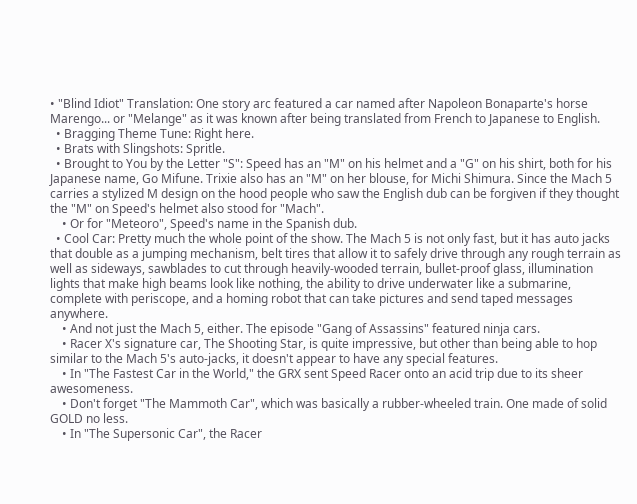• "Blind Idiot" Translation: One story arc featured a car named after Napoleon Bonaparte's horse Marengo... or "Melange" as it was known after being translated from French to Japanese to English.
  • Bragging Theme Tune: Right here.
  • Brats with Slingshots: Spritle.
  • Brought to You by the Letter "S": Speed has an "M" on his helmet and a "G" on his shirt, both for his Japanese name, Go Mifune. Trixie also has an "M" on her blouse, for Michi Shimura. Since the Mach 5 carries a stylized M design on the hood people who saw the English dub can be forgiven if they thought the "M" on Speed's helmet also stood for "Mach".
    • Or for "Meteoro", Speed's name in the Spanish dub.
  • Cool Car: Pretty much the whole point of the show. The Mach 5 is not only fast, but it has auto jacks that double as a jumping mechanism, belt tires that allow it to safely drive through any rough terrain as well as sideways, sawblades to cut through heavily-wooded terrain, bullet-proof glass, illumination lights that make high beams look like nothing, the ability to drive underwater like a submarine, complete with periscope, and a homing robot that can take pictures and send taped messages anywhere.
    • And not just the Mach 5, either. The episode "Gang of Assassins" featured ninja cars.
    • Racer X's signature car, The Shooting Star, is quite impressive, but other than being able to hop similar to the Mach 5's auto-jacks, it doesn't appear to have any special features.
    • In "The Fastest Car in the World," the GRX sent Speed Racer onto an acid trip due to its sheer awesomeness.
    • Don't forget "The Mammoth Car", which was basically a rubber-wheeled train. One made of solid GOLD no less.
    • In "The Supersonic Car", the Racer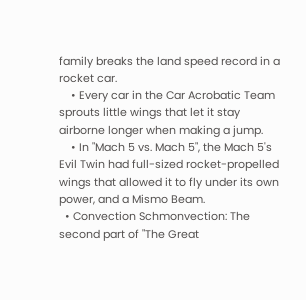family breaks the land speed record in a rocket car.
    • Every car in the Car Acrobatic Team sprouts little wings that let it stay airborne longer when making a jump.
    • In "Mach 5 vs. Mach 5", the Mach 5's Evil Twin had full-sized rocket-propelled wings that allowed it to fly under its own power, and a Mismo Beam.
  • Convection Schmonvection: The second part of "The Great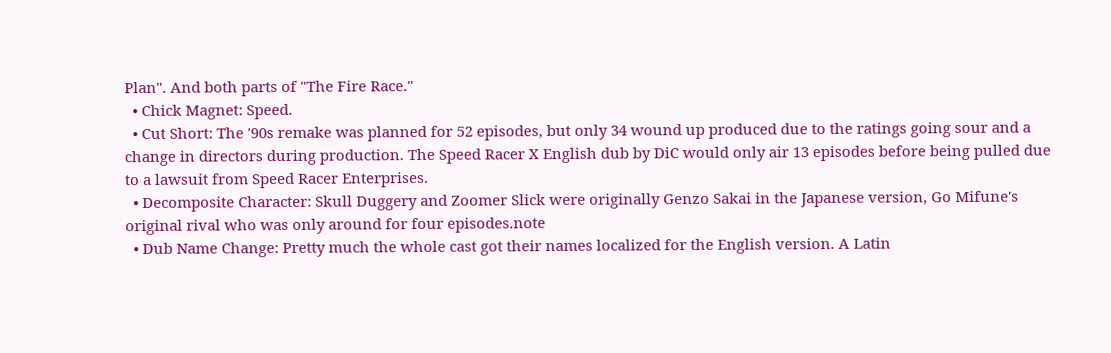Plan". And both parts of "The Fire Race."
  • Chick Magnet: Speed.
  • Cut Short: The '90s remake was planned for 52 episodes, but only 34 wound up produced due to the ratings going sour and a change in directors during production. The Speed Racer X English dub by DiC would only air 13 episodes before being pulled due to a lawsuit from Speed Racer Enterprises.
  • Decomposite Character: Skull Duggery and Zoomer Slick were originally Genzo Sakai in the Japanese version, Go Mifune's original rival who was only around for four episodes.note
  • Dub Name Change: Pretty much the whole cast got their names localized for the English version. A Latin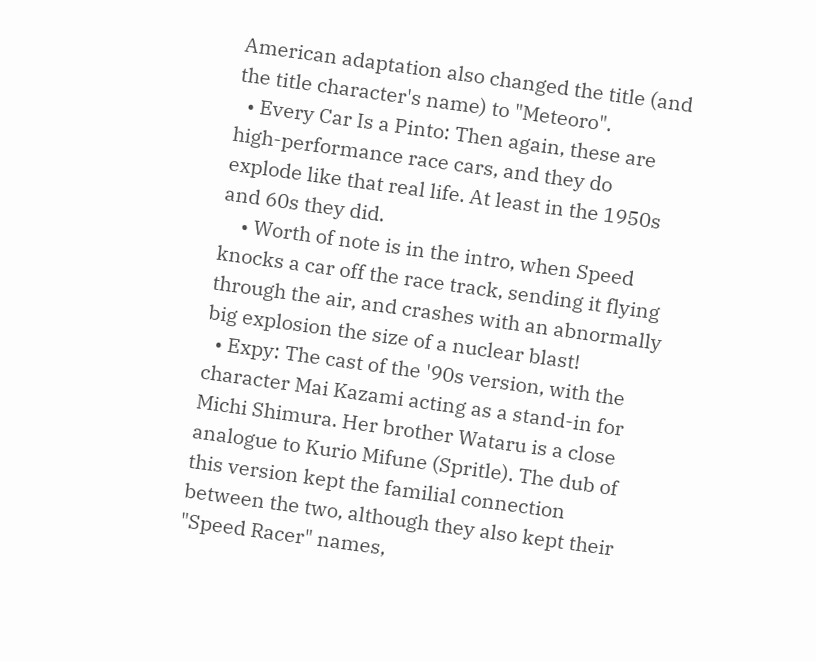American adaptation also changed the title (and the title character's name) to "Meteoro".
  • Every Car Is a Pinto: Then again, these are high-performance race cars, and they do explode like that real life. At least in the 1950s and 60s they did.
    • Worth of note is in the intro, when Speed knocks a car off the race track, sending it flying through the air, and crashes with an abnormally big explosion the size of a nuclear blast!
  • Expy: The cast of the '90s version, with the character Mai Kazami acting as a stand-in for Michi Shimura. Her brother Wataru is a close analogue to Kurio Mifune (Spritle). The dub of this version kept the familial connection between the two, although they also kept their "Speed Racer" names,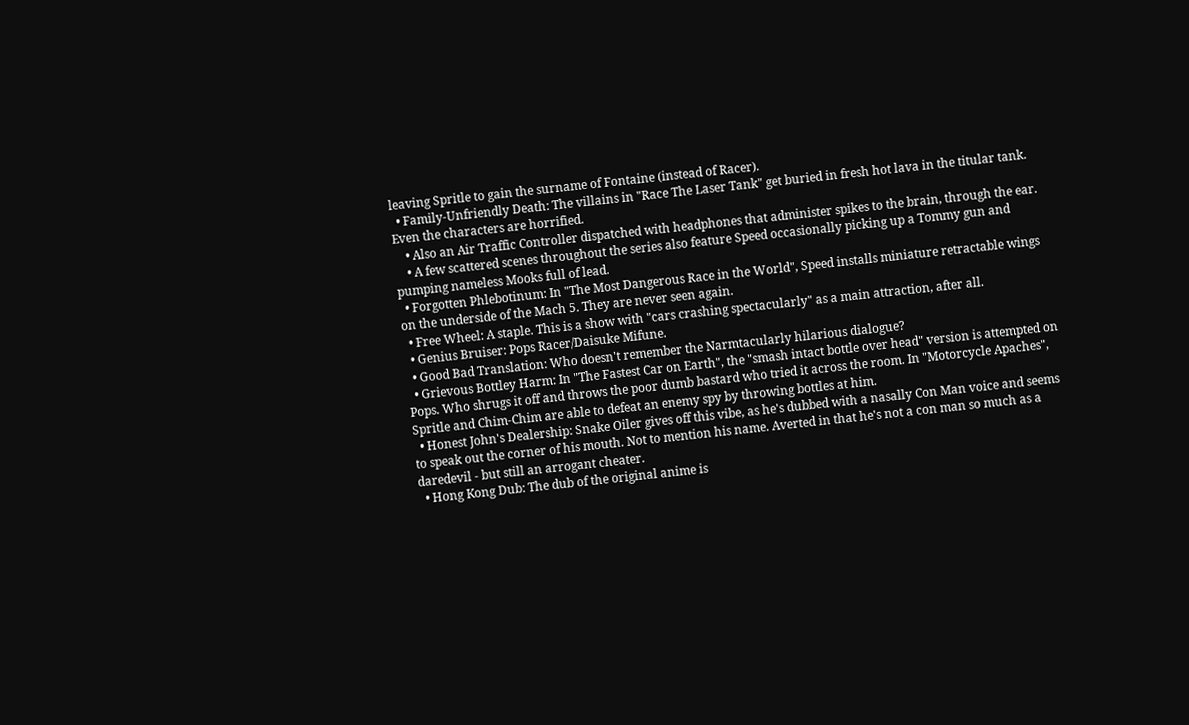leaving Spritle to gain the surname of Fontaine (instead of Racer).
  • Family-Unfriendly Death: The villains in "Race The Laser Tank" get buried in fresh hot lava in the titular tank. Even the characters are horrified.
    • Also an Air Traffic Controller dispatched with headphones that administer spikes to the brain, through the ear.
    • A few scattered scenes throughout the series also feature Speed occasionally picking up a Tommy gun and pumping nameless Mooks full of lead.
  • Forgotten Phlebotinum: In "The Most Dangerous Race in the World", Speed installs miniature retractable wings on the underside of the Mach 5. They are never seen again.
  • Free Wheel: A staple. This is a show with "cars crashing spectacularly" as a main attraction, after all.
  • Genius Bruiser: Pops Racer/Daisuke Mifune.
  • Good Bad Translation: Who doesn't remember the Narmtacularly hilarious dialogue?
  • Grievous Bottley Harm: In "The Fastest Car on Earth", the "smash intact bottle over head" version is attempted on Pops. Who shrugs it off and throws the poor dumb bastard who tried it across the room. In "Motorcycle Apaches", Spritle and Chim-Chim are able to defeat an enemy spy by throwing bottles at him.
  • Honest John's Dealership: Snake Oiler gives off this vibe, as he's dubbed with a nasally Con Man voice and seems to speak out the corner of his mouth. Not to mention his name. Averted in that he's not a con man so much as a daredevil - but still an arrogant cheater.
  • Hong Kong Dub: The dub of the original anime is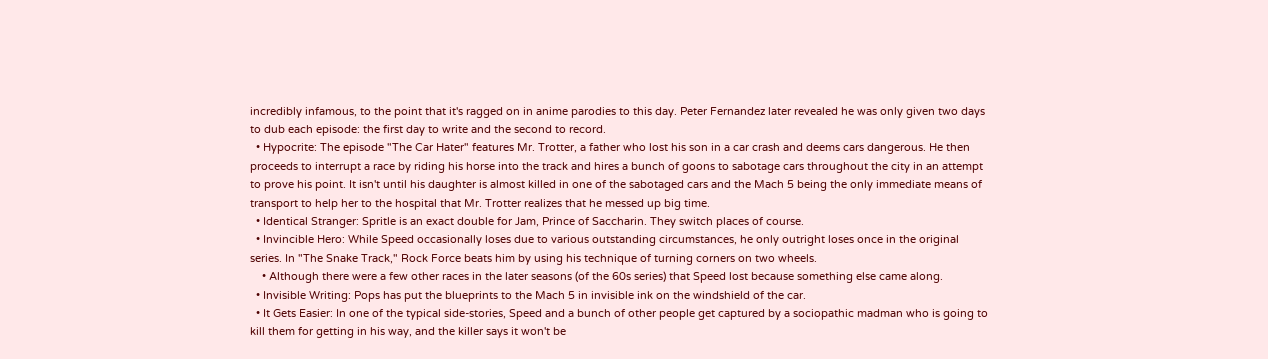incredibly infamous, to the point that it's ragged on in anime parodies to this day. Peter Fernandez later revealed he was only given two days to dub each episode: the first day to write and the second to record.
  • Hypocrite: The episode "The Car Hater" features Mr. Trotter, a father who lost his son in a car crash and deems cars dangerous. He then proceeds to interrupt a race by riding his horse into the track and hires a bunch of goons to sabotage cars throughout the city in an attempt to prove his point. It isn't until his daughter is almost killed in one of the sabotaged cars and the Mach 5 being the only immediate means of transport to help her to the hospital that Mr. Trotter realizes that he messed up big time.
  • Identical Stranger: Spritle is an exact double for Jam, Prince of Saccharin. They switch places of course.
  • Invincible Hero: While Speed occasionally loses due to various outstanding circumstances, he only outright loses once in the original series. In "The Snake Track," Rock Force beats him by using his technique of turning corners on two wheels.
    • Although there were a few other races in the later seasons (of the 60s series) that Speed lost because something else came along.
  • Invisible Writing: Pops has put the blueprints to the Mach 5 in invisible ink on the windshield of the car.
  • It Gets Easier: In one of the typical side-stories, Speed and a bunch of other people get captured by a sociopathic madman who is going to kill them for getting in his way, and the killer says it won't be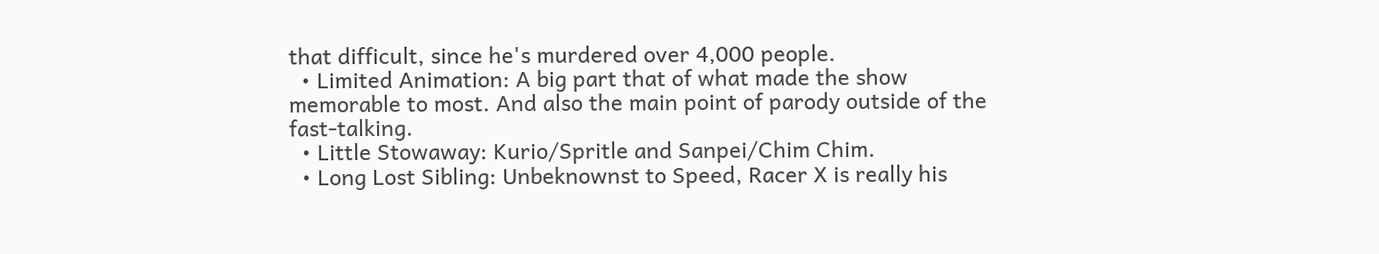that difficult, since he's murdered over 4,000 people.
  • Limited Animation: A big part that of what made the show memorable to most. And also the main point of parody outside of the fast-talking.
  • Little Stowaway: Kurio/Spritle and Sanpei/Chim Chim.
  • Long Lost Sibling: Unbeknownst to Speed, Racer X is really his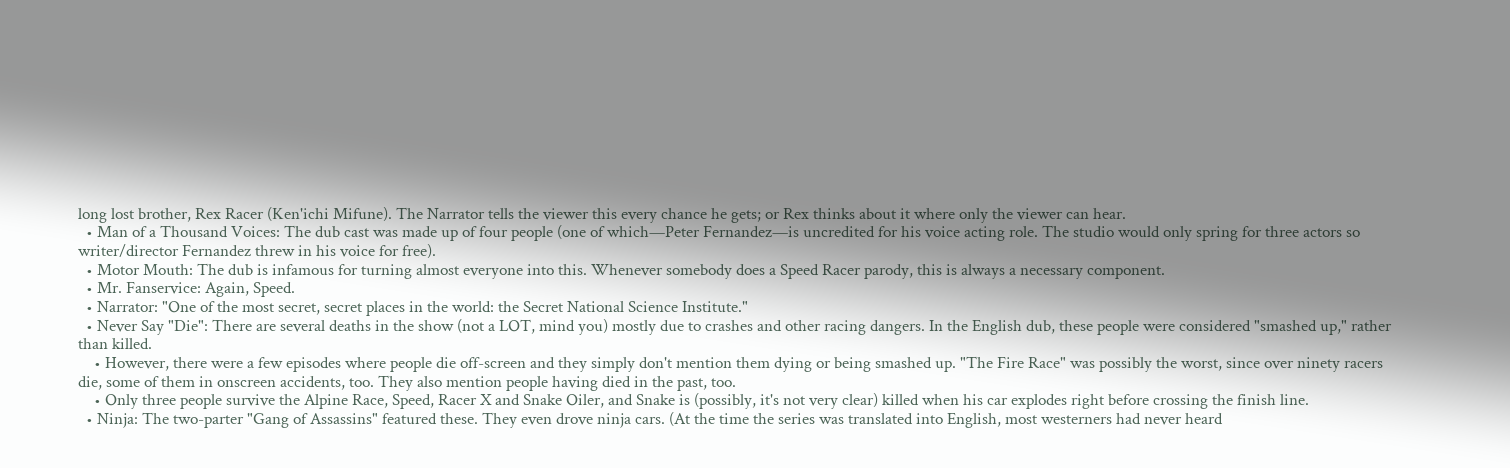long lost brother, Rex Racer (Ken'ichi Mifune). The Narrator tells the viewer this every chance he gets; or Rex thinks about it where only the viewer can hear.
  • Man of a Thousand Voices: The dub cast was made up of four people (one of which—Peter Fernandez—is uncredited for his voice acting role. The studio would only spring for three actors so writer/director Fernandez threw in his voice for free).
  • Motor Mouth: The dub is infamous for turning almost everyone into this. Whenever somebody does a Speed Racer parody, this is always a necessary component.
  • Mr. Fanservice: Again, Speed.
  • Narrator: "One of the most secret, secret places in the world: the Secret National Science Institute."
  • Never Say "Die": There are several deaths in the show (not a LOT, mind you) mostly due to crashes and other racing dangers. In the English dub, these people were considered "smashed up," rather than killed.
    • However, there were a few episodes where people die off-screen and they simply don't mention them dying or being smashed up. "The Fire Race" was possibly the worst, since over ninety racers die, some of them in onscreen accidents, too. They also mention people having died in the past, too.
    • Only three people survive the Alpine Race, Speed, Racer X and Snake Oiler, and Snake is (possibly, it's not very clear) killed when his car explodes right before crossing the finish line.
  • Ninja: The two-parter "Gang of Assassins" featured these. They even drove ninja cars. (At the time the series was translated into English, most westerners had never heard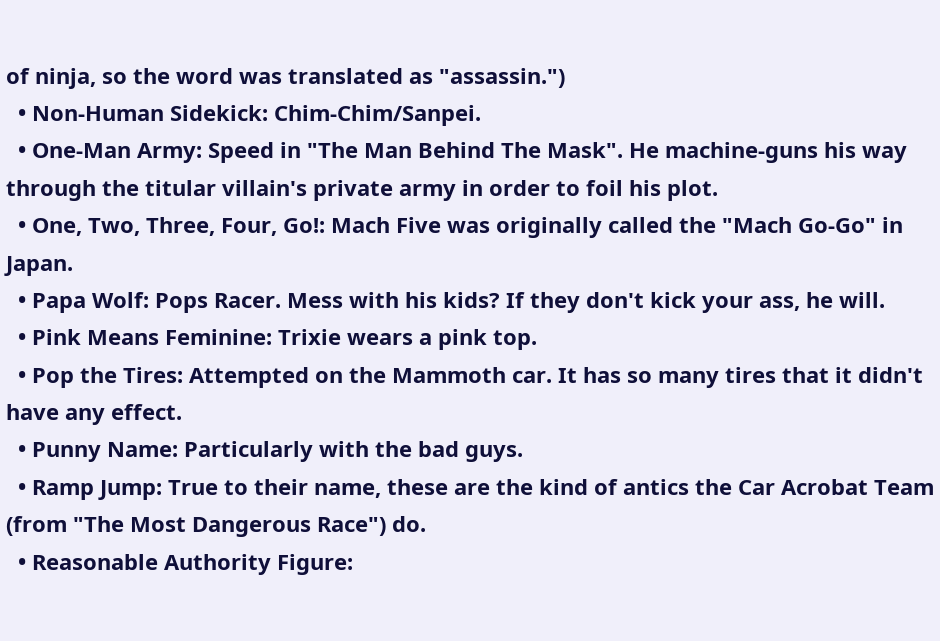of ninja, so the word was translated as "assassin.")
  • Non-Human Sidekick: Chim-Chim/Sanpei.
  • One-Man Army: Speed in "The Man Behind The Mask". He machine-guns his way through the titular villain's private army in order to foil his plot.
  • One, Two, Three, Four, Go!: Mach Five was originally called the "Mach Go-Go" in Japan.
  • Papa Wolf: Pops Racer. Mess with his kids? If they don't kick your ass, he will.
  • Pink Means Feminine: Trixie wears a pink top.
  • Pop the Tires: Attempted on the Mammoth car. It has so many tires that it didn't have any effect.
  • Punny Name: Particularly with the bad guys.
  • Ramp Jump: True to their name, these are the kind of antics the Car Acrobat Team (from "The Most Dangerous Race") do.
  • Reasonable Authority Figure: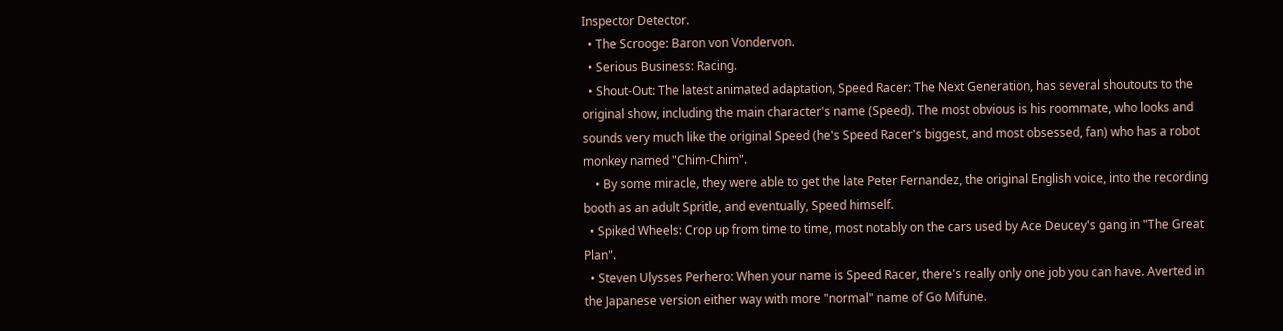Inspector Detector.
  • The Scrooge: Baron von Vondervon.
  • Serious Business: Racing.
  • Shout-Out: The latest animated adaptation, Speed Racer: The Next Generation, has several shoutouts to the original show, including the main character's name (Speed). The most obvious is his roommate, who looks and sounds very much like the original Speed (he's Speed Racer's biggest, and most obsessed, fan) who has a robot monkey named "Chim-Chim".
    • By some miracle, they were able to get the late Peter Fernandez, the original English voice, into the recording booth as an adult Spritle, and eventually, Speed himself.
  • Spiked Wheels: Crop up from time to time, most notably on the cars used by Ace Deucey's gang in "The Great Plan".
  • Steven Ulysses Perhero: When your name is Speed Racer, there's really only one job you can have. Averted in the Japanese version either way with more "normal" name of Go Mifune.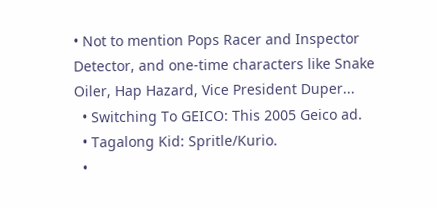• Not to mention Pops Racer and Inspector Detector, and one-time characters like Snake Oiler, Hap Hazard, Vice President Duper...
  • Switching To GEICO: This 2005 Geico ad.
  • Tagalong Kid: Spritle/Kurio.
  •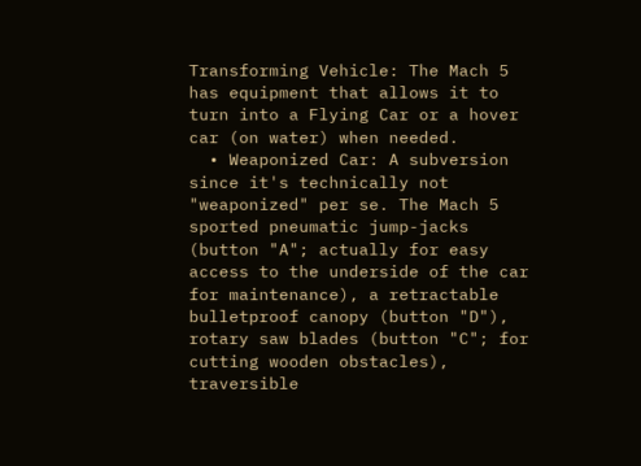Transforming Vehicle: The Mach 5 has equipment that allows it to turn into a Flying Car or a hover car (on water) when needed.
  • Weaponized Car: A subversion since it's technically not "weaponized" per se. The Mach 5 sported pneumatic jump-jacks (button "A"; actually for easy access to the underside of the car for maintenance), a retractable bulletproof canopy (button "D"), rotary saw blades (button "C"; for cutting wooden obstacles), traversible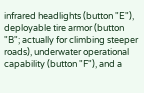infrared headlights (button "E"), deployable tire armor (button "B"; actually for climbing steeper roads), underwater operational capability (button "F"), and a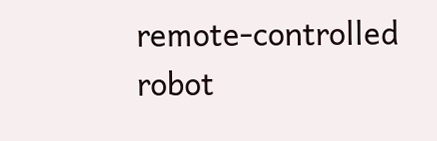remote-controlled robot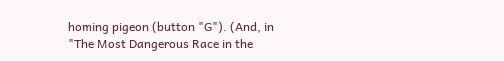homing pigeon (button "G"). (And, in "The Most Dangerous Race in the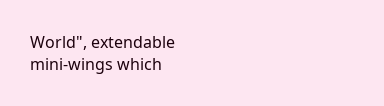World", extendable mini-wings which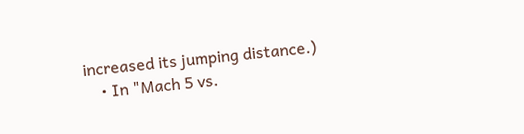increased its jumping distance.)
    • In "Mach 5 vs.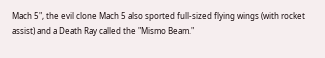Mach 5", the evil clone Mach 5 also sported full-sized flying wings (with rocket assist) and a Death Ray called the "Mismo Beam."